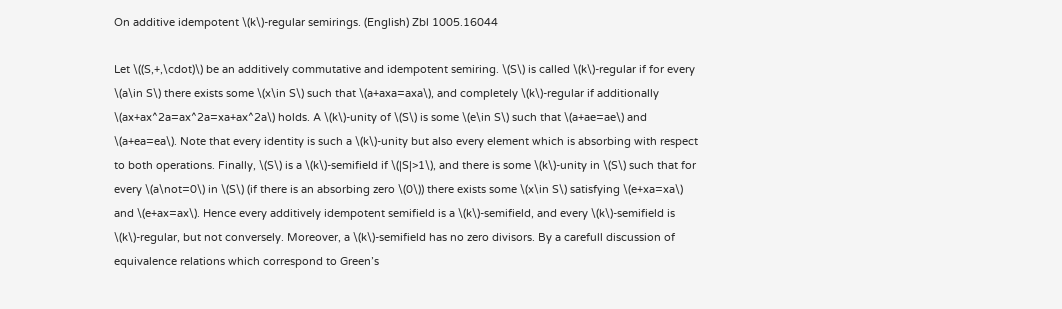On additive idempotent \(k\)-regular semirings. (English) Zbl 1005.16044

Let \((S,+,\cdot)\) be an additively commutative and idempotent semiring. \(S\) is called \(k\)-regular if for every \(a\in S\) there exists some \(x\in S\) such that \(a+axa=axa\), and completely \(k\)-regular if additionally \(ax+ax^2a=ax^2a=xa+ax^2a\) holds. A \(k\)-unity of \(S\) is some \(e\in S\) such that \(a+ae=ae\) and \(a+ea=ea\). Note that every identity is such a \(k\)-unity but also every element which is absorbing with respect to both operations. Finally, \(S\) is a \(k\)-semifield if \(|S|>1\), and there is some \(k\)-unity in \(S\) such that for every \(a\not=0\) in \(S\) (if there is an absorbing zero \(0\)) there exists some \(x\in S\) satisfying \(e+xa=xa\) and \(e+ax=ax\). Hence every additively idempotent semifield is a \(k\)-semifield, and every \(k\)-semifield is \(k\)-regular, but not conversely. Moreover, a \(k\)-semifield has no zero divisors. By a carefull discussion of equivalence relations which correspond to Green’s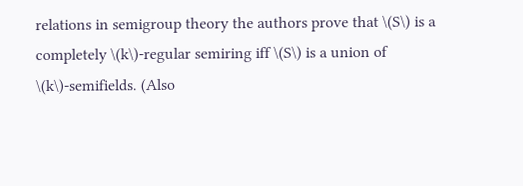relations in semigroup theory the authors prove that \(S\) is a completely \(k\)-regular semiring iff \(S\) is a union of \(k\)-semifields. (Also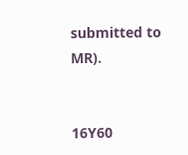submitted to MR).


16Y60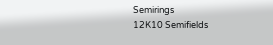Semirings
12K10 Semifields